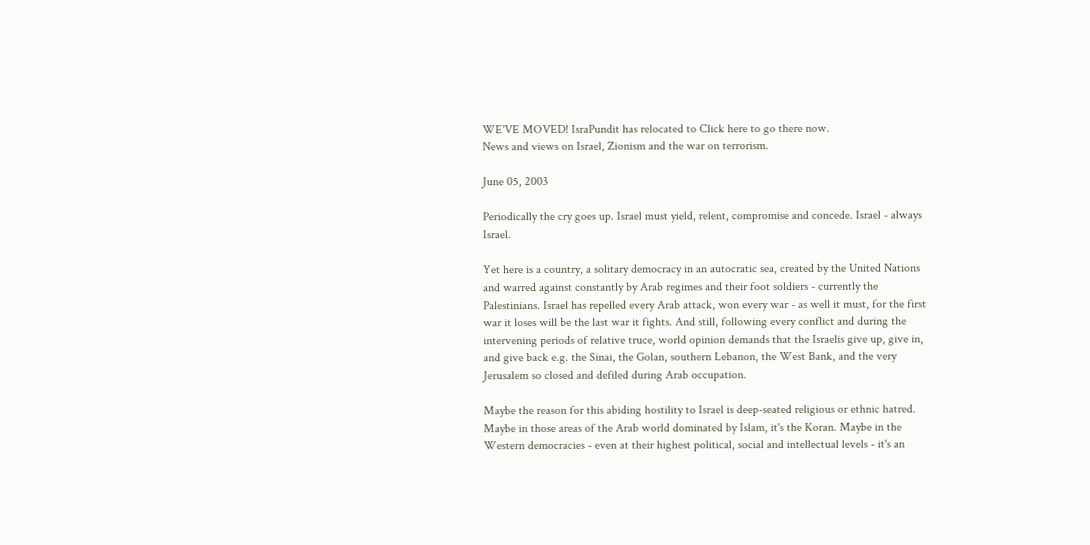WE'VE MOVED! IsraPundit has relocated to Click here to go there now.
News and views on Israel, Zionism and the war on terrorism.

June 05, 2003

Periodically the cry goes up. Israel must yield, relent, compromise and concede. Israel - always Israel.

Yet here is a country, a solitary democracy in an autocratic sea, created by the United Nations and warred against constantly by Arab regimes and their foot soldiers - currently the Palestinians. Israel has repelled every Arab attack, won every war - as well it must, for the first war it loses will be the last war it fights. And still, following every conflict and during the intervening periods of relative truce, world opinion demands that the Israelis give up, give in, and give back e.g. the Sinai, the Golan, southern Lebanon, the West Bank, and the very Jerusalem so closed and defiled during Arab occupation.

Maybe the reason for this abiding hostility to Israel is deep-seated religious or ethnic hatred. Maybe in those areas of the Arab world dominated by Islam, it's the Koran. Maybe in the Western democracies - even at their highest political, social and intellectual levels - it's an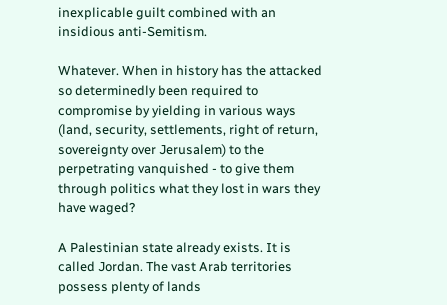inexplicable guilt combined with an insidious anti-Semitism.

Whatever. When in history has the attacked so determinedly been required to compromise by yielding in various ways (land, security, settlements, right of return, sovereignty over Jerusalem) to the perpetrating vanquished - to give them through politics what they lost in wars they have waged?

A Palestinian state already exists. It is called Jordan. The vast Arab territories possess plenty of lands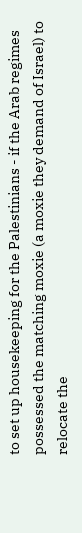to set up housekeeping for the Palestinians - if the Arab regimes possessed the matching moxie (a moxie they demand of Israel) to relocate the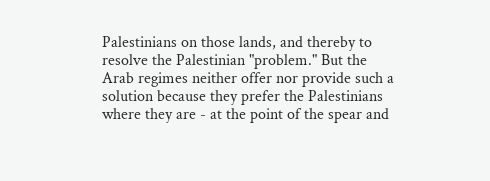Palestinians on those lands, and thereby to resolve the Palestinian "problem." But the Arab regimes neither offer nor provide such a solution because they prefer the Palestinians where they are - at the point of the spear and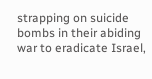strapping on suicide bombs in their abiding war to eradicate Israel,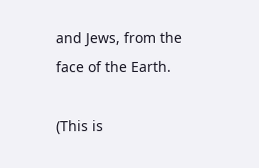and Jews, from the face of the Earth.

(This is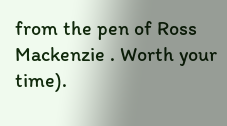from the pen of Ross Mackenzie . Worth your time).